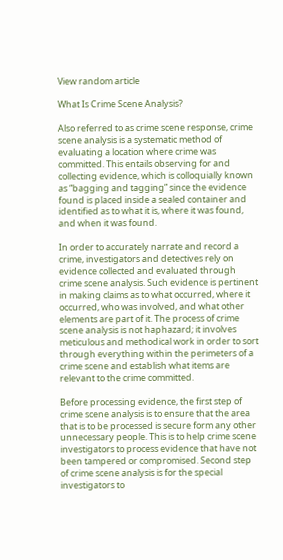View random article

What Is Crime Scene Analysis?

Also referred to as crime scene response, crime scene analysis is a systematic method of evaluating a location where crime was committed. This entails observing for and collecting evidence, which is colloquially known as “bagging and tagging” since the evidence found is placed inside a sealed container and identified as to what it is, where it was found, and when it was found.

In order to accurately narrate and record a crime, investigators and detectives rely on evidence collected and evaluated through crime scene analysis. Such evidence is pertinent in making claims as to what occurred, where it occurred, who was involved, and what other elements are part of it. The process of crime scene analysis is not haphazard; it involves meticulous and methodical work in order to sort through everything within the perimeters of a crime scene and establish what items are relevant to the crime committed.

Before processing evidence, the first step of crime scene analysis is to ensure that the area that is to be processed is secure form any other unnecessary people. This is to help crime scene investigators to process evidence that have not been tampered or compromised. Second step of crime scene analysis is for the special investigators to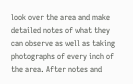look over the area and make detailed notes of what they can observe as well as taking photographs of every inch of the area. After notes and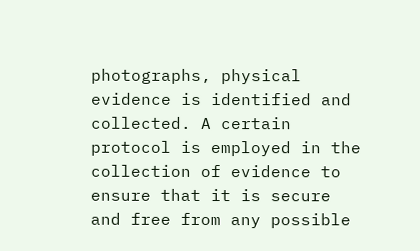photographs, physical evidence is identified and collected. A certain protocol is employed in the collection of evidence to ensure that it is secure and free from any possible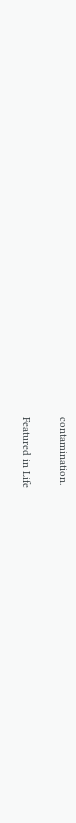contamination.

Featured in Life